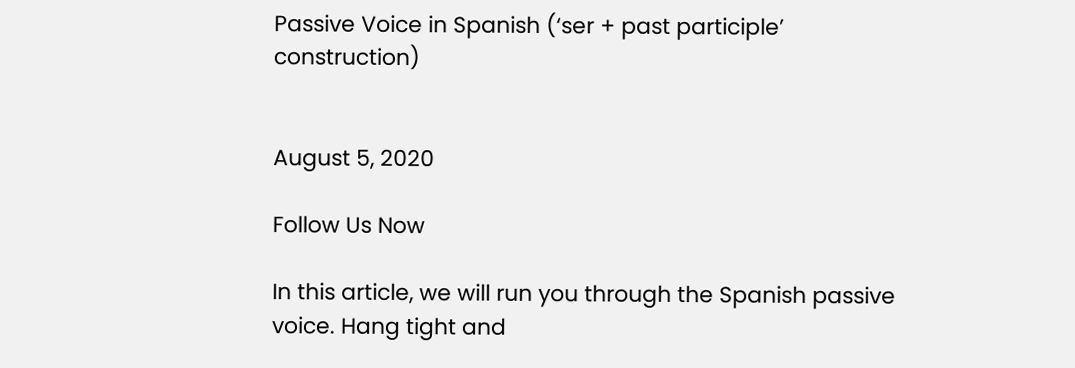Passive Voice in Spanish (‘ser + past participle’ construction)


August 5, 2020

Follow Us Now

In this article, we will run you through the Spanish passive voice. Hang tight and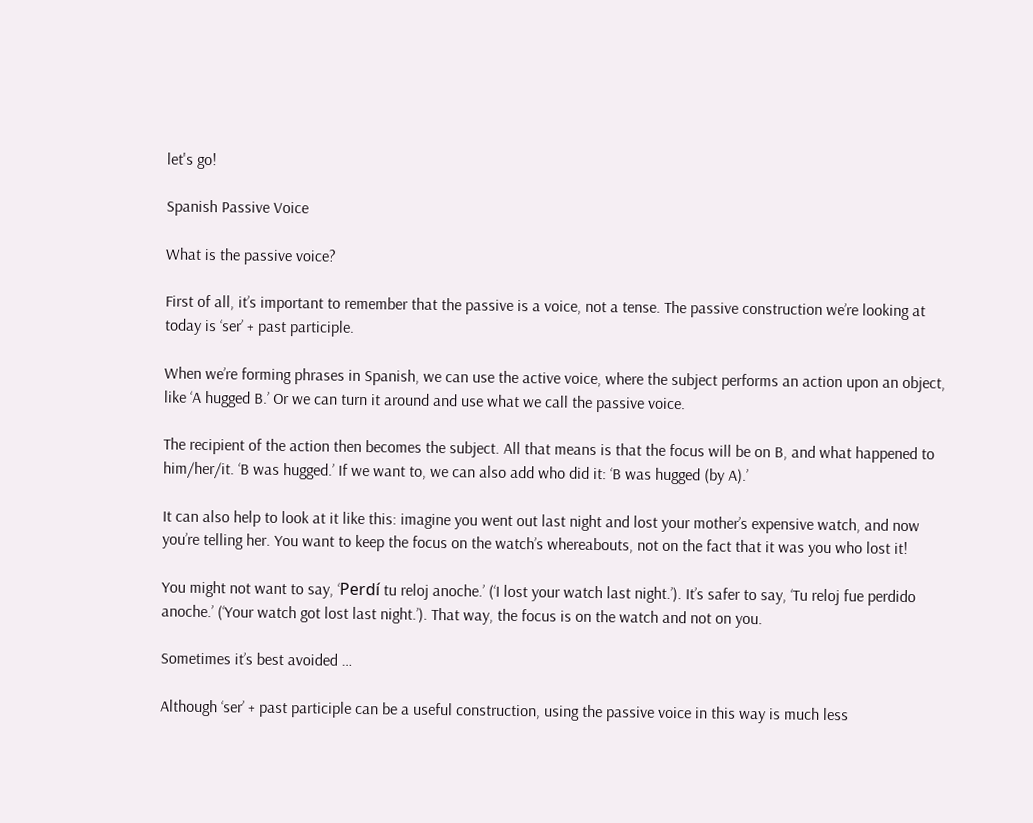let's go!

Spanish Passive Voice

What is the passive voice?

First of all, it’s important to remember that the passive is a voice, not a tense. The passive construction we’re looking at today is ‘ser’ + past participle.

When we’re forming phrases in Spanish, we can use the active voice, where the subject performs an action upon an object, like ‘A hugged B.’ Or we can turn it around and use what we call the passive voice.

The recipient of the action then becomes the subject. All that means is that the focus will be on B, and what happened to him/her/it. ‘B was hugged.’ If we want to, we can also add who did it: ‘B was hugged (by A).’

It can also help to look at it like this: imagine you went out last night and lost your mother’s expensive watch, and now you’re telling her. You want to keep the focus on the watch’s whereabouts, not on the fact that it was you who lost it!

You might not want to say, ‘Perdí tu reloj anoche.’ (‘I lost your watch last night.’). It’s safer to say, ‘Tu reloj fue perdido anoche.’ (‘Your watch got lost last night.’). That way, the focus is on the watch and not on you.

Sometimes it’s best avoided …

Although ‘ser’ + past participle can be a useful construction, using the passive voice in this way is much less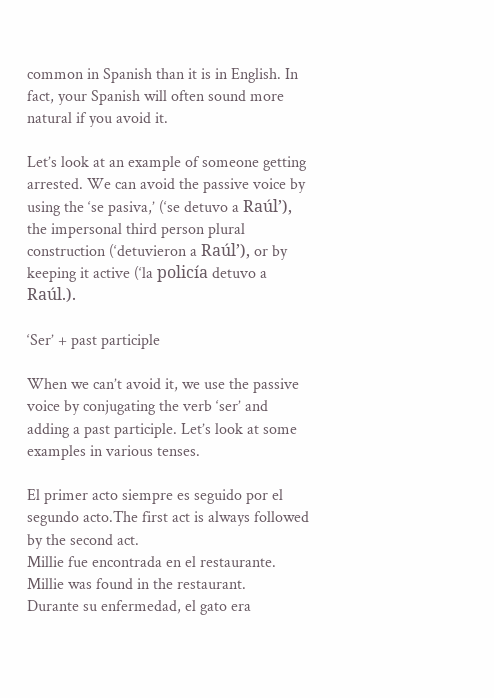common in Spanish than it is in English. In fact, your Spanish will often sound more natural if you avoid it.

Let’s look at an example of someone getting arrested. We can avoid the passive voice by using the ‘se pasiva,’ (‘se detuvo a Raúl’), the impersonal third person plural construction (‘detuvieron a Raúl’), or by keeping it active (‘la policía detuvo a Raúl.).

‘Ser’ + past participle

When we can’t avoid it, we use the passive voice by conjugating the verb ‘ser’ and adding a past participle. Let’s look at some examples in various tenses.

El primer acto siempre es seguido por el segundo acto.The first act is always followed by the second act.
Millie fue encontrada en el restaurante. Millie was found in the restaurant.
Durante su enfermedad, el gato era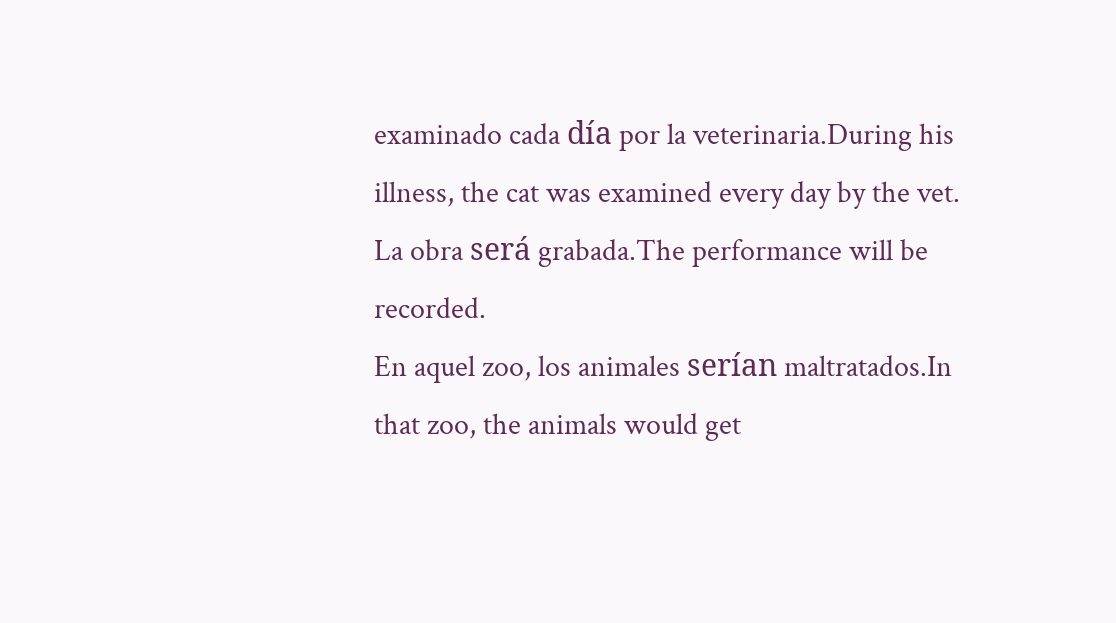examinado cada día por la veterinaria.During his illness, the cat was examined every day by the vet.
La obra será grabada.The performance will be recorded.
En aquel zoo, los animales serían maltratados.In that zoo, the animals would get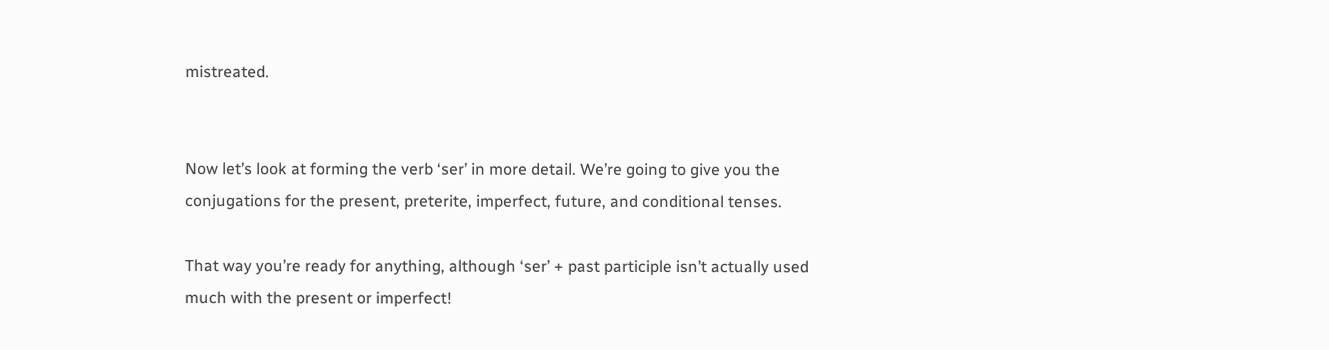mistreated.


Now let’s look at forming the verb ‘ser’ in more detail. We’re going to give you the conjugations for the present, preterite, imperfect, future, and conditional tenses.

That way you’re ready for anything, although ‘ser’ + past participle isn’t actually used much with the present or imperfect!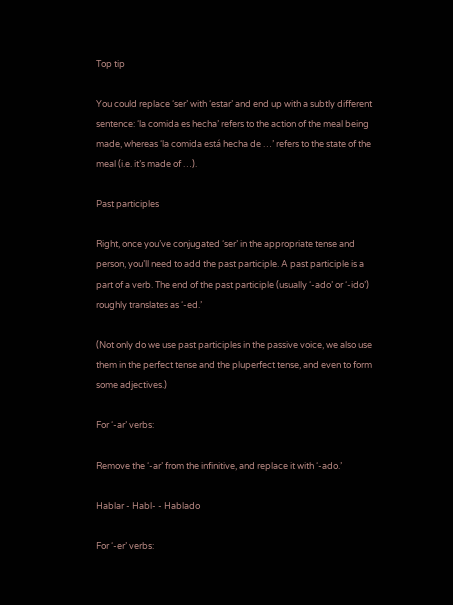Top tip

You could replace ‘ser’ with ‘estar’ and end up with a subtly different sentence: ‘la comida es hecha’ refers to the action of the meal being made, whereas ‘la comida está hecha de …’ refers to the state of the meal (i.e. it’s made of …).

Past participles

Right, once you’ve conjugated ‘ser’ in the appropriate tense and person, you’ll need to add the past participle. A past participle is a part of a verb. The end of the past participle (usually ‘-ado’ or ‘-ido’) roughly translates as ‘-ed.’

(Not only do we use past participles in the passive voice, we also use them in the perfect tense and the pluperfect tense, and even to form some adjectives.)

For ‘-ar’ verbs:

Remove the ‘-ar’ from the infinitive, and replace it with ‘-ado.’

Hablar - Habl- - Hablado

For ‘-er’ verbs: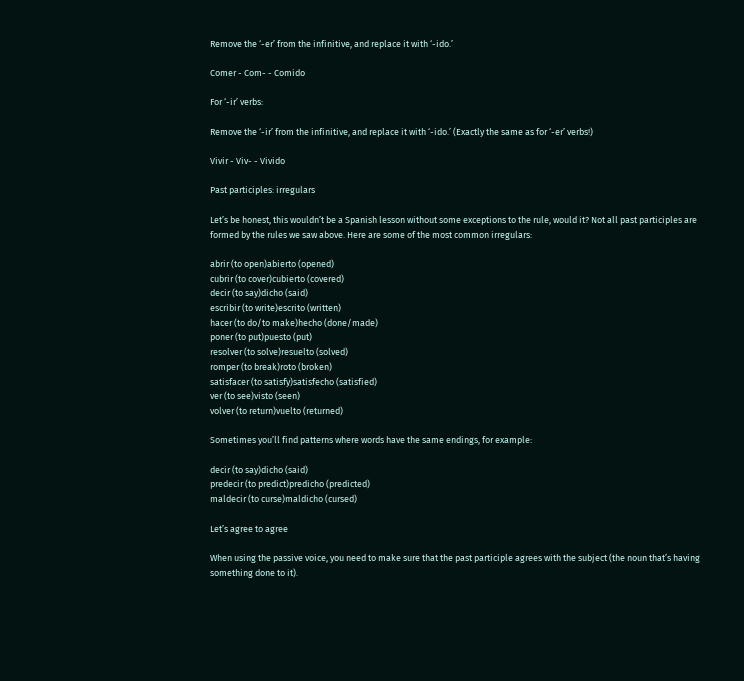Remove the ‘-er’ from the infinitive, and replace it with ‘-ido.’

Comer - Com- - Comido

For ‘-ir’ verbs:

Remove the ‘-ir’ from the infinitive, and replace it with ‘-ido.’ (Exactly the same as for ‘-er’ verbs!)

Vivir - Viv- - Vivido

Past participles: irregulars

Let’s be honest, this wouldn’t be a Spanish lesson without some exceptions to the rule, would it? Not all past participles are formed by the rules we saw above. Here are some of the most common irregulars:

abrir (to open)abierto (opened)
cubrir (to cover)cubierto (covered)
decir (to say)dicho (said)
escribir (to write)escrito (written)
hacer (to do/to make)hecho (done/made)
poner (to put)puesto (put)
resolver (to solve)resuelto (solved)
romper (to break)roto (broken)
satisfacer (to satisfy)satisfecho (satisfied)
ver (to see)visto (seen)
volver (to return)vuelto (returned)

Sometimes you’ll find patterns where words have the same endings, for example:

decir (to say)dicho (said)
predecir (to predict)predicho (predicted)
maldecir (to curse)maldicho (cursed)

Let’s agree to agree

When using the passive voice, you need to make sure that the past participle agrees with the subject (the noun that’s having something done to it).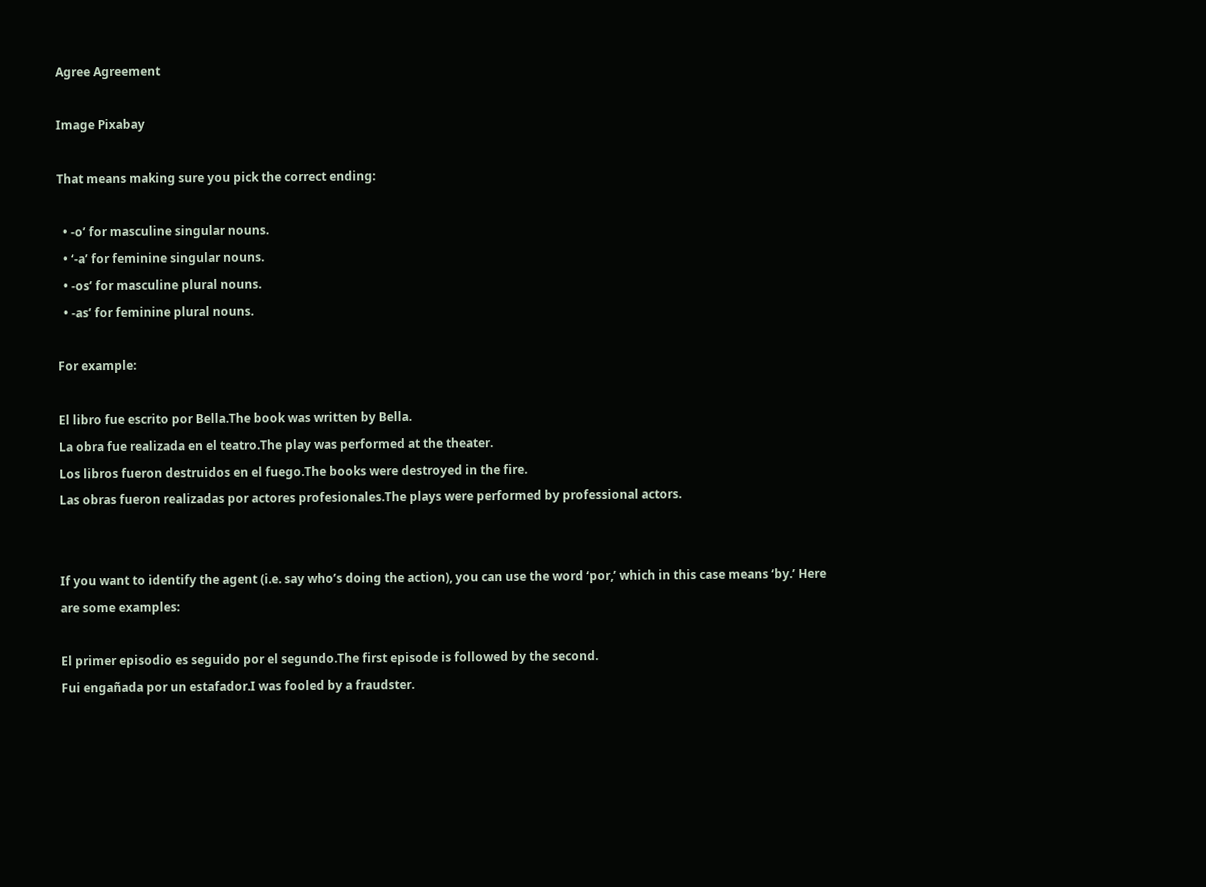Agree Agreement

Image Pixabay

That means making sure you pick the correct ending:

  • -o’ for masculine singular nouns.
  • ‘-a’ for feminine singular nouns.
  • -os’ for masculine plural nouns.
  • -as’ for feminine plural nouns.

For example:

El libro fue escrito por Bella.The book was written by Bella.
La obra fue realizada en el teatro.The play was performed at the theater.
Los libros fueron destruidos en el fuego.The books were destroyed in the fire.
Las obras fueron realizadas por actores profesionales.The plays were performed by professional actors.


If you want to identify the agent (i.e. say who’s doing the action), you can use the word ‘por,’ which in this case means ‘by.’ Here are some examples:

El primer episodio es seguido por el segundo.The first episode is followed by the second.
Fui engañada por un estafador.I was fooled by a fraudster.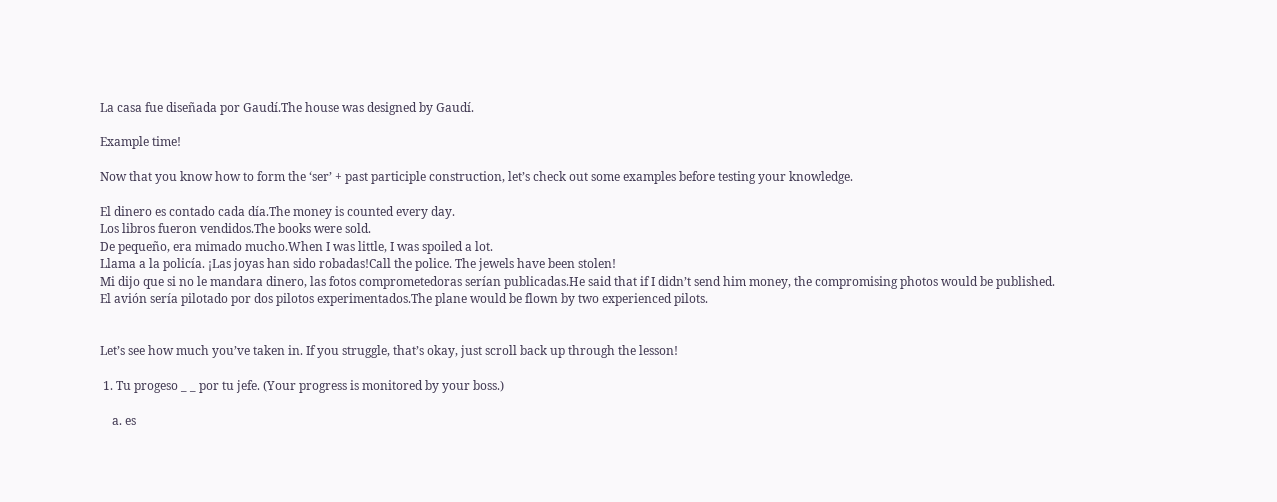La casa fue diseñada por Gaudí.The house was designed by Gaudí.

Example time!

Now that you know how to form the ‘ser’ + past participle construction, let’s check out some examples before testing your knowledge.

El dinero es contado cada día.The money is counted every day.
Los libros fueron vendidos.The books were sold.
De pequeño, era mimado mucho.When I was little, I was spoiled a lot.
Llama a la policía. ¡Las joyas han sido robadas!Call the police. The jewels have been stolen!
Mi dijo que si no le mandara dinero, las fotos comprometedoras serían publicadas.He said that if I didn’t send him money, the compromising photos would be published.
El avión sería pilotado por dos pilotos experimentados.The plane would be flown by two experienced pilots.


Let’s see how much you’ve taken in. If you struggle, that’s okay, just scroll back up through the lesson!

 1. Tu progeso _ _ por tu jefe. (Your progress is monitored by your boss.)

    a. es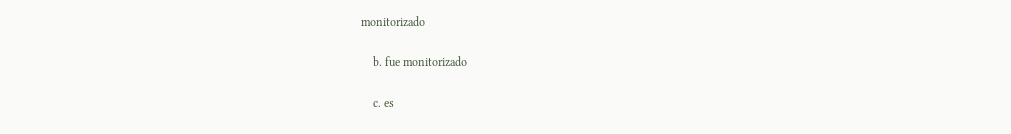monitorizado

    b. fue monitorizado

    c. es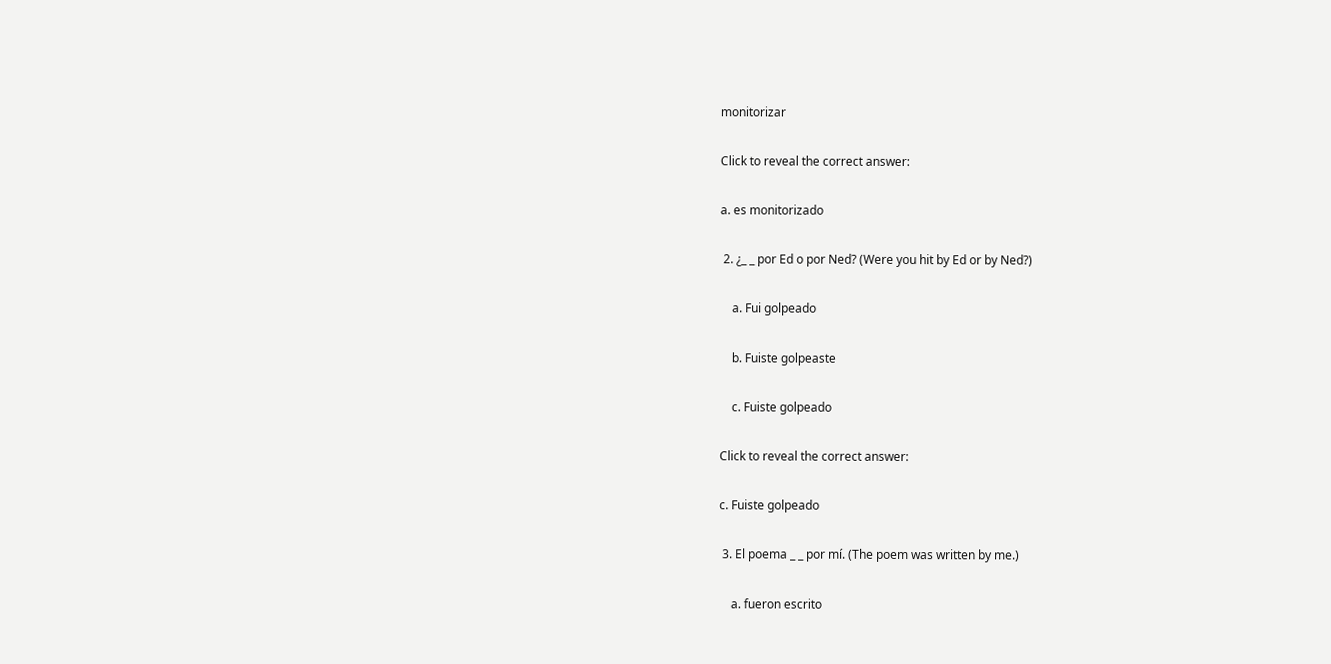monitorizar

Click to reveal the correct answer:

a. es monitorizado

 2. ¿_ _ por Ed o por Ned? (Were you hit by Ed or by Ned?)

    a. Fui golpeado

    b. Fuiste golpeaste

    c. Fuiste golpeado

Click to reveal the correct answer:

c. Fuiste golpeado

 3. El poema _ _ por mí. (The poem was written by me.)

    a. fueron escrito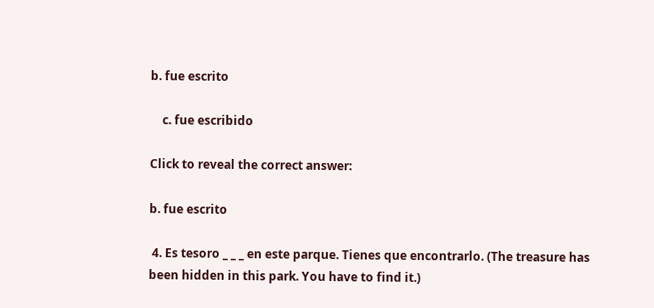b. fue escrito

    c. fue escribido

Click to reveal the correct answer:

b. fue escrito

 4. Es tesoro _ _ _ en este parque. Tienes que encontrarlo. (The treasure has been hidden in this park. You have to find it.)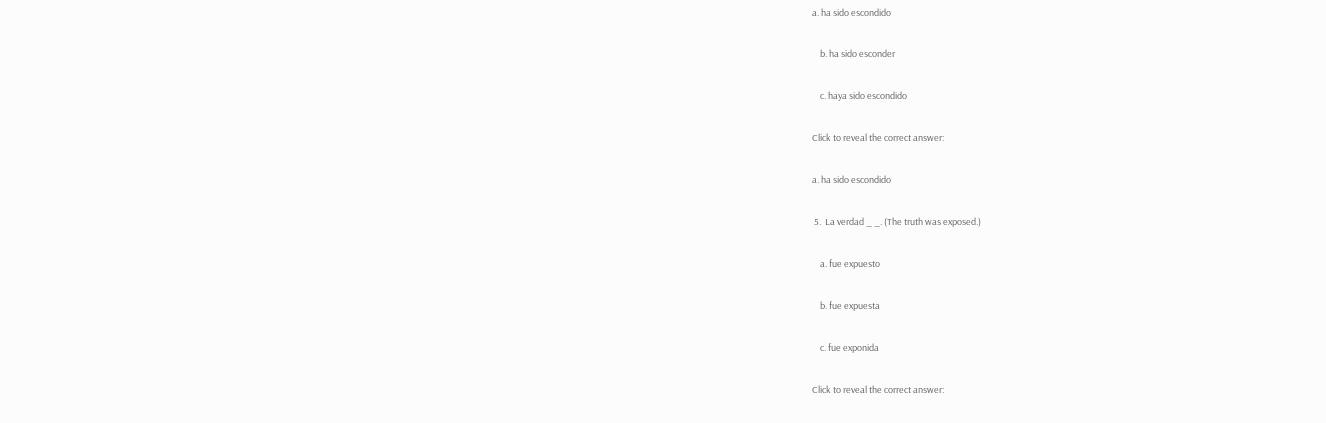a. ha sido escondido

    b. ha sido esconder

    c. haya sido escondido

Click to reveal the correct answer:

a. ha sido escondido

 5.  La verdad _ _. (The truth was exposed.)

    a. fue expuesto

    b. fue expuesta

    c. fue exponida

Click to reveal the correct answer: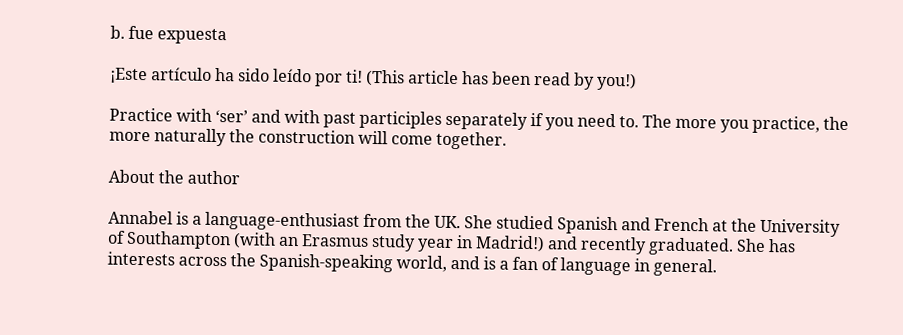b. fue expuesta

¡Este artículo ha sido leído por ti! (This article has been read by you!)

Practice with ‘ser’ and with past participles separately if you need to. The more you practice, the more naturally the construction will come together.

About the author

Annabel is a language-enthusiast from the UK. She studied Spanish and French at the University of Southampton (with an Erasmus study year in Madrid!) and recently graduated. She has interests across the Spanish-speaking world, and is a fan of language in general.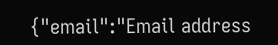{"email":"Email address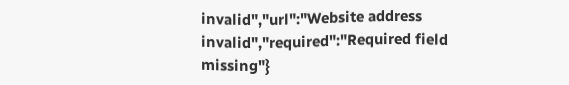invalid","url":"Website address invalid","required":"Required field missing"}